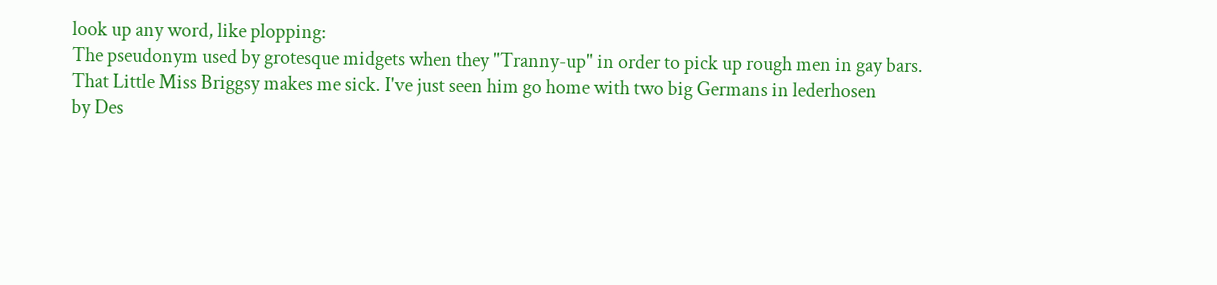look up any word, like plopping:
The pseudonym used by grotesque midgets when they "Tranny-up" in order to pick up rough men in gay bars.
That Little Miss Briggsy makes me sick. I've just seen him go home with two big Germans in lederhosen
by Des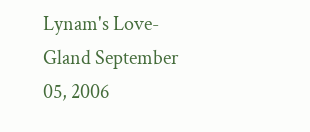Lynam's Love-Gland September 05, 2006